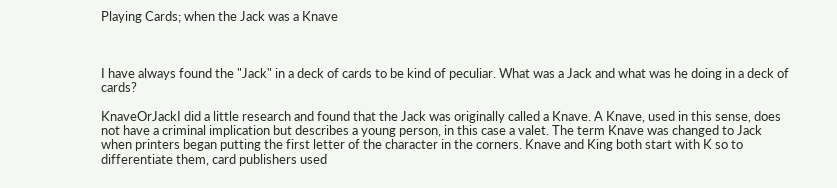Playing Cards; when the Jack was a Knave



I have always found the "Jack" in a deck of cards to be kind of peculiar. What was a Jack and what was he doing in a deck of cards?

KnaveOrJackI did a little research and found that the Jack was originally called a Knave. A Knave, used in this sense, does not have a criminal implication but describes a young person, in this case a valet. The term Knave was changed to Jack when printers began putting the first letter of the character in the corners. Knave and King both start with K so to differentiate them, card publishers used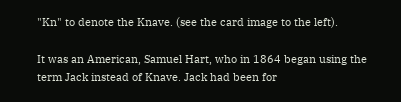"Kn" to denote the Knave. (see the card image to the left).

It was an American, Samuel Hart, who in 1864 began using the term Jack instead of Knave. Jack had been for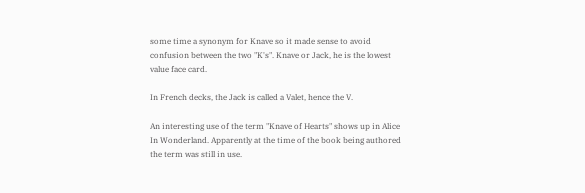some time a synonym for Knave so it made sense to avoid confusion between the two "K's". Knave or Jack, he is the lowest value face card.

In French decks, the Jack is called a Valet, hence the V.

An interesting use of the term "Knave of Hearts" shows up in Alice In Wonderland. Apparently at the time of the book being authored the term was still in use.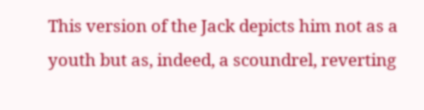This version of the Jack depicts him not as a youth but as, indeed, a scoundrel, reverting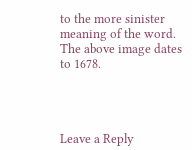to the more sinister meaning of the word. The above image dates to 1678.




Leave a Reply